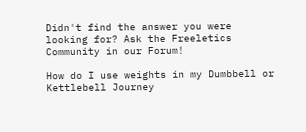Didn't find the answer you were looking for? Ask the Freeletics Community in our Forum!

How do I use weights in my Dumbbell or Kettlebell Journey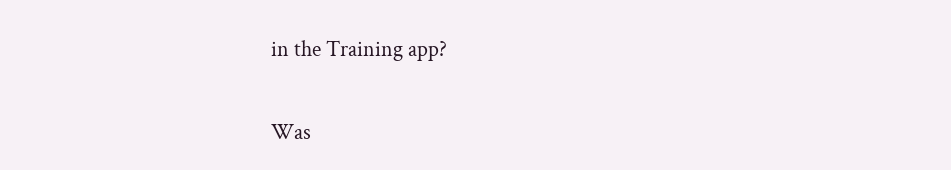in the Training app?

Was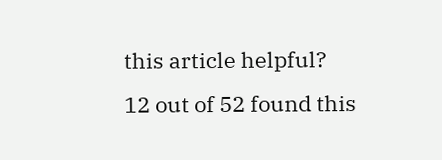this article helpful?
12 out of 52 found this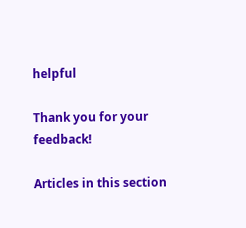helpful

Thank you for your feedback!

Articles in this section